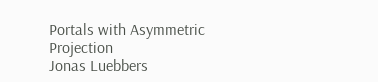Portals with Asymmetric Projection
Jonas Luebbers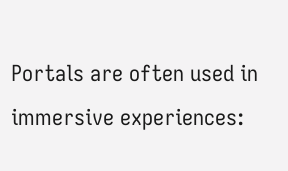Portals are often used in immersive experiences: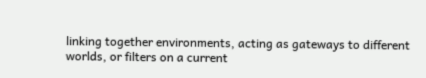linking together environments, acting as gateways to different worlds, or filters on a current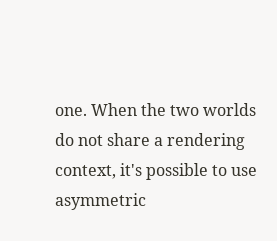one. When the two worlds do not share a rendering context, it's possible to use asymmetric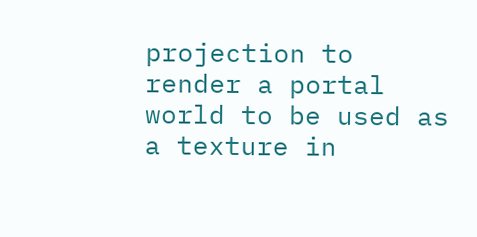projection to render a portal world to be used as a texture in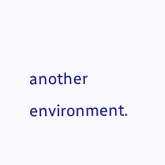another environment.